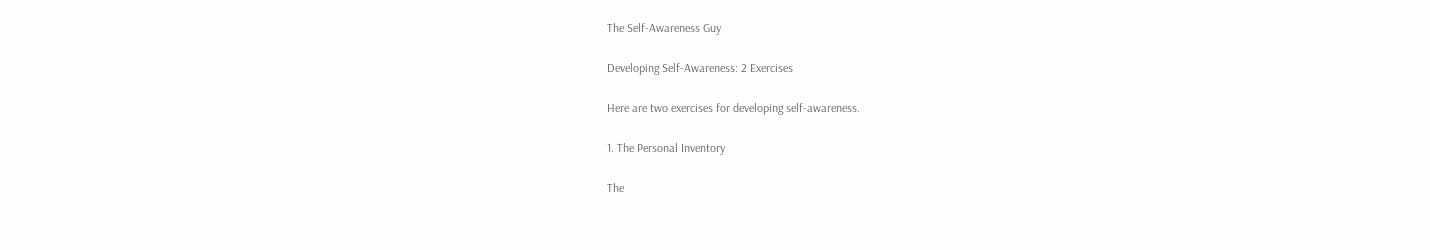The Self-Awareness Guy

Developing Self-Awareness: 2 Exercises

Here are two exercises for developing self-awareness.

1. The Personal Inventory

The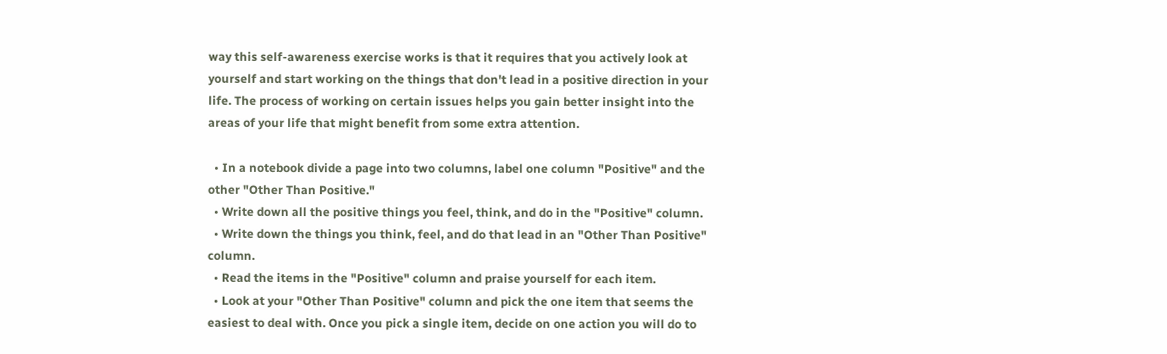way this self-awareness exercise works is that it requires that you actively look at yourself and start working on the things that don't lead in a positive direction in your life. The process of working on certain issues helps you gain better insight into the areas of your life that might benefit from some extra attention.

  • In a notebook divide a page into two columns, label one column "Positive" and the other "Other Than Positive."
  • Write down all the positive things you feel, think, and do in the "Positive" column.
  • Write down the things you think, feel, and do that lead in an "Other Than Positive" column.
  • Read the items in the "Positive" column and praise yourself for each item.
  • Look at your "Other Than Positive" column and pick the one item that seems the easiest to deal with. Once you pick a single item, decide on one action you will do to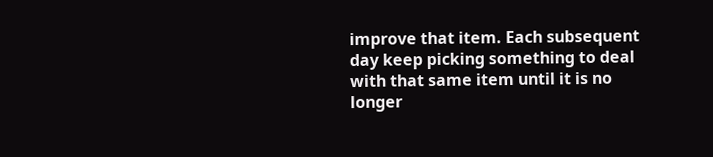improve that item. Each subsequent day keep picking something to deal with that same item until it is no longer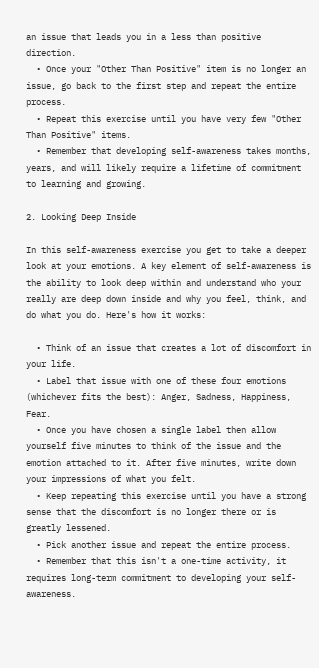an issue that leads you in a less than positive direction.
  • Once your "Other Than Positive" item is no longer an issue, go back to the first step and repeat the entire process.
  • Repeat this exercise until you have very few "Other Than Positive" items.
  • Remember that developing self-awareness takes months, years, and will likely require a lifetime of commitment to learning and growing.

2. Looking Deep Inside

In this self-awareness exercise you get to take a deeper look at your emotions. A key element of self-awareness is the ability to look deep within and understand who your really are deep down inside and why you feel, think, and do what you do. Here's how it works:

  • Think of an issue that creates a lot of discomfort in your life.
  • Label that issue with one of these four emotions (whichever fits the best): Anger, Sadness, Happiness, Fear.
  • Once you have chosen a single label then allow yourself five minutes to think of the issue and the emotion attached to it. After five minutes, write down your impressions of what you felt.
  • Keep repeating this exercise until you have a strong sense that the discomfort is no longer there or is greatly lessened.
  • Pick another issue and repeat the entire process.
  • Remember that this isn't a one-time activity, it requires long-term commitment to developing your self-awareness.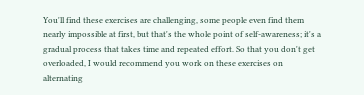You'll find these exercises are challenging, some people even find them nearly impossible at first, but that's the whole point of self-awareness; it's a gradual process that takes time and repeated effort. So that you don't get overloaded, I would recommend you work on these exercises on alternating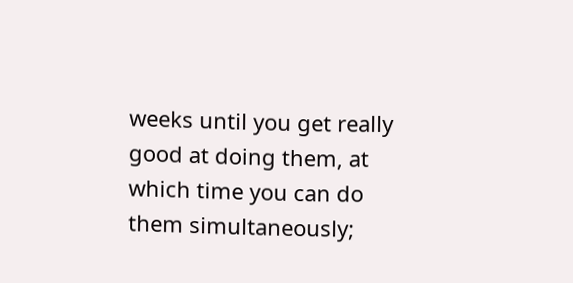weeks until you get really good at doing them, at which time you can do them simultaneously;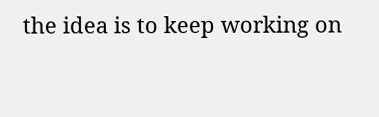the idea is to keep working on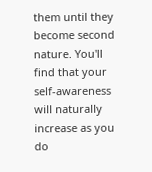them until they become second nature. You'll find that your self-awareness will naturally increase as you do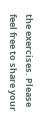the exercises. Please feel free to share your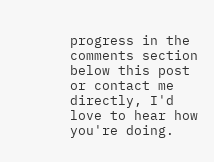progress in the comments section below this post or contact me directly, I'd love to hear how you're doing.